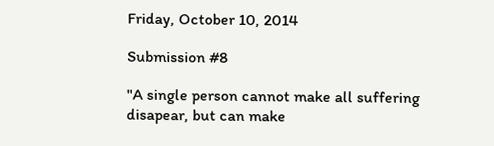Friday, October 10, 2014

Submission #8

"A single person cannot make all suffering disapear, but can make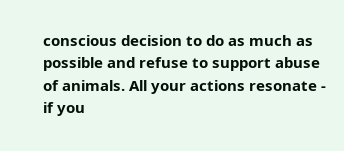conscious decision to do as much as possible and refuse to support abuse of animals. All your actions resonate -  if you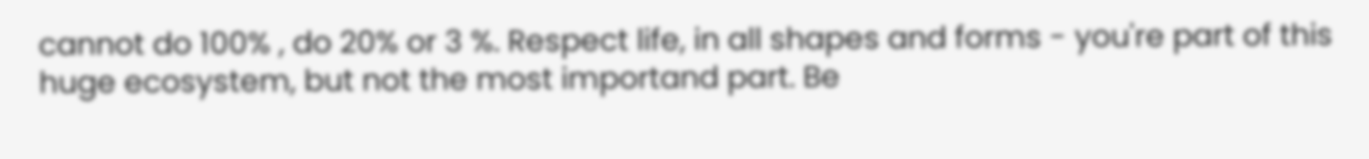cannot do 100% , do 20% or 3 %. Respect life, in all shapes and forms - you're part of this huge ecosystem, but not the most importand part. Be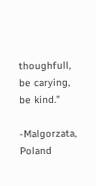thoughfull, be carying, be kind."

-Malgorzata, Poland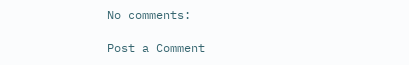No comments:

Post a Comment